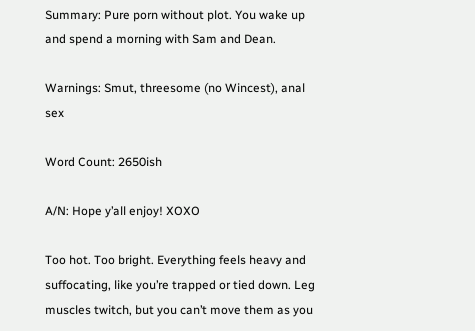Summary: Pure porn without plot. You wake up and spend a morning with Sam and Dean.

Warnings: Smut, threesome (no Wincest), anal sex

Word Count: 2650ish

A/N: Hope y’all enjoy! XOXO

Too hot. Too bright. Everything feels heavy and suffocating, like you’re trapped or tied down. Leg muscles twitch, but you can’t move them as you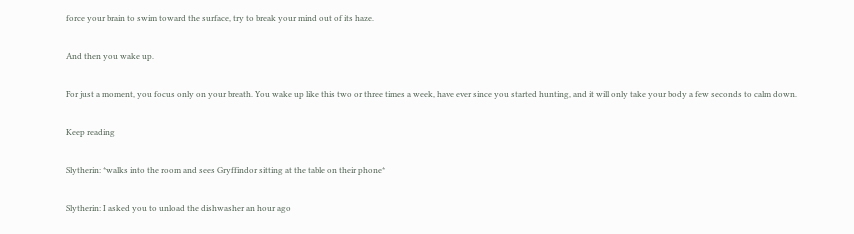force your brain to swim toward the surface, try to break your mind out of its haze.

And then you wake up.

For just a moment, you focus only on your breath. You wake up like this two or three times a week, have ever since you started hunting, and it will only take your body a few seconds to calm down.

Keep reading

Slytherin: *walks into the room and sees Gryffindor sitting at the table on their phone*

Slytherin: I asked you to unload the dishwasher an hour ago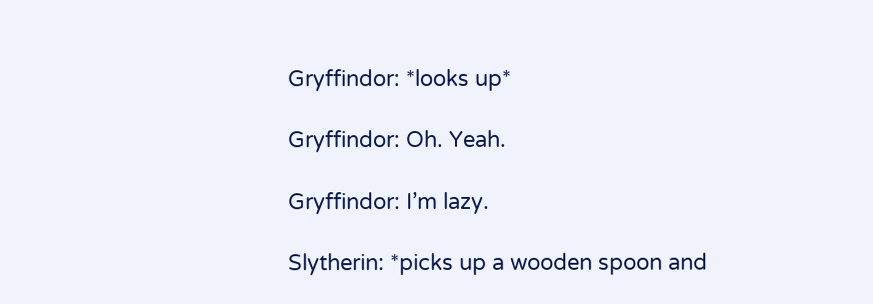Gryffindor: *looks up*

Gryffindor: Oh. Yeah.

Gryffindor: I’m lazy.

Slytherin: *picks up a wooden spoon and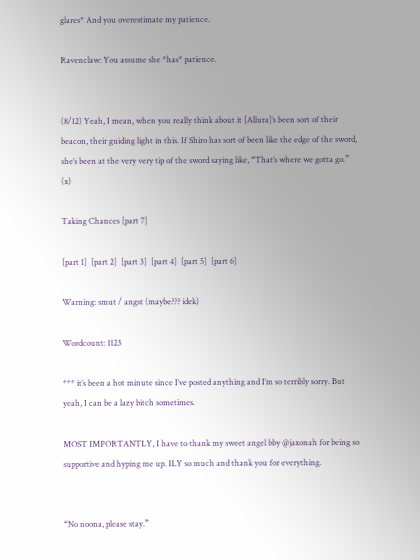glares* And you overestimate my patience.

Ravenclaw: You assume she *has* patience.


(8/12) Yeah, I mean, when you really think about it [Allura]’s been sort of their beacon, their guiding light in this. If Shiro has sort of been like the edge of the sword, she’s been at the very very tip of the sword saying like, “That’s where we gotta go.” (x)

Taking Chances [part 7]

[part 1]  [part 2]  [part 3]  [part 4]  [part 5]  [part 6]

Warning: smut / angst (maybe??? idek)

Wordcount: 1123

*** it’s been a hot minute since I’ve posted anything and I’m so terribly sorry. But yeah, I can be a lazy bitch sometimes.

MOST IMPORTANTLY, I have to thank my sweet angel bby @jaxonah for being so supportive and hyping me up. ILY so much and thank you for everything.


“No noona, please stay.”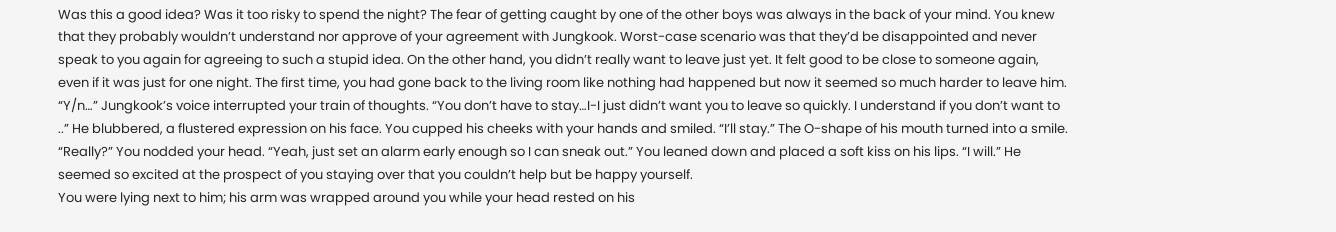Was this a good idea? Was it too risky to spend the night? The fear of getting caught by one of the other boys was always in the back of your mind. You knew that they probably wouldn’t understand nor approve of your agreement with Jungkook. Worst-case scenario was that they’d be disappointed and never speak to you again for agreeing to such a stupid idea. On the other hand, you didn’t really want to leave just yet. It felt good to be close to someone again, even if it was just for one night. The first time, you had gone back to the living room like nothing had happened but now it seemed so much harder to leave him.
“Y/n…” Jungkook’s voice interrupted your train of thoughts. “You don’t have to stay…I-I just didn’t want you to leave so quickly. I understand if you don’t want to ..” He blubbered, a flustered expression on his face. You cupped his cheeks with your hands and smiled. “I’ll stay.” The O-shape of his mouth turned into a smile. “Really?” You nodded your head. “Yeah, just set an alarm early enough so I can sneak out.” You leaned down and placed a soft kiss on his lips. “I will.” He seemed so excited at the prospect of you staying over that you couldn’t help but be happy yourself.
You were lying next to him; his arm was wrapped around you while your head rested on his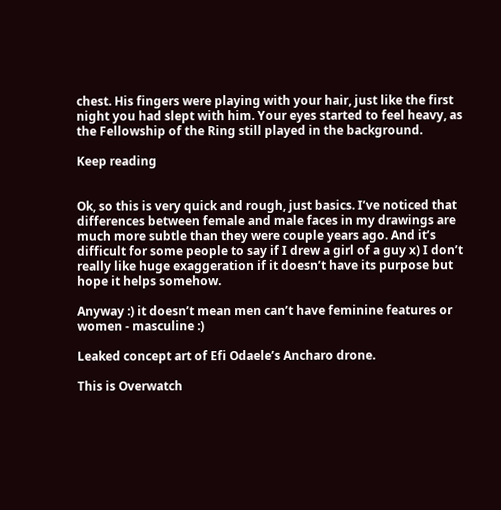chest. His fingers were playing with your hair, just like the first night you had slept with him. Your eyes started to feel heavy, as the Fellowship of the Ring still played in the background.

Keep reading


Ok, so this is very quick and rough, just basics. I’ve noticed that differences between female and male faces in my drawings are much more subtle than they were couple years ago. And it’s difficult for some people to say if I drew a girl of a guy x) I don’t really like huge exaggeration if it doesn’t have its purpose but hope it helps somehow.

Anyway :) it doesn’t mean men can’t have feminine features or women - masculine :)

Leaked concept art of Efi Odaele’s Ancharo drone.

This is Overwatch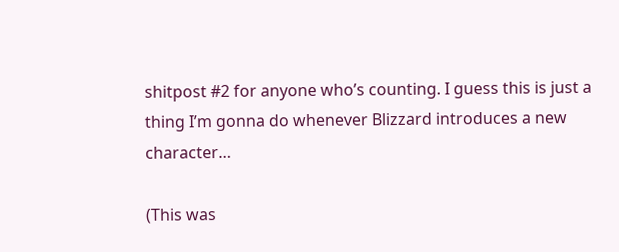shitpost #2 for anyone who’s counting. I guess this is just a thing I’m gonna do whenever Blizzard introduces a new character…

(This was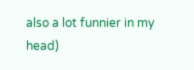also a lot funnier in my head)